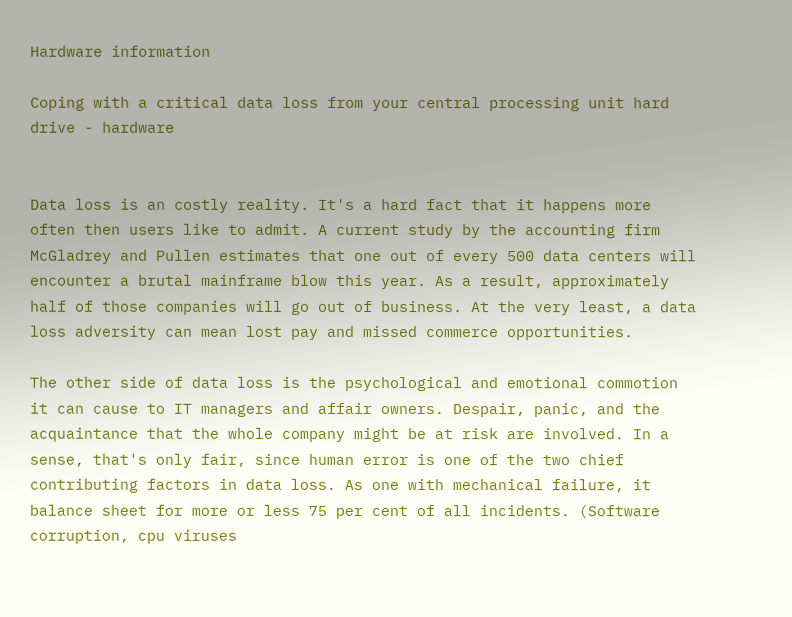Hardware information

Coping with a critical data loss from your central processing unit hard drive - hardware


Data loss is an costly reality. It's a hard fact that it happens more often then users like to admit. A current study by the accounting firm McGladrey and Pullen estimates that one out of every 500 data centers will encounter a brutal mainframe blow this year. As a result, approximately half of those companies will go out of business. At the very least, a data loss adversity can mean lost pay and missed commerce opportunities.

The other side of data loss is the psychological and emotional commotion it can cause to IT managers and affair owners. Despair, panic, and the acquaintance that the whole company might be at risk are involved. In a sense, that's only fair, since human error is one of the two chief contributing factors in data loss. As one with mechanical failure, it balance sheet for more or less 75 per cent of all incidents. (Software corruption, cpu viruses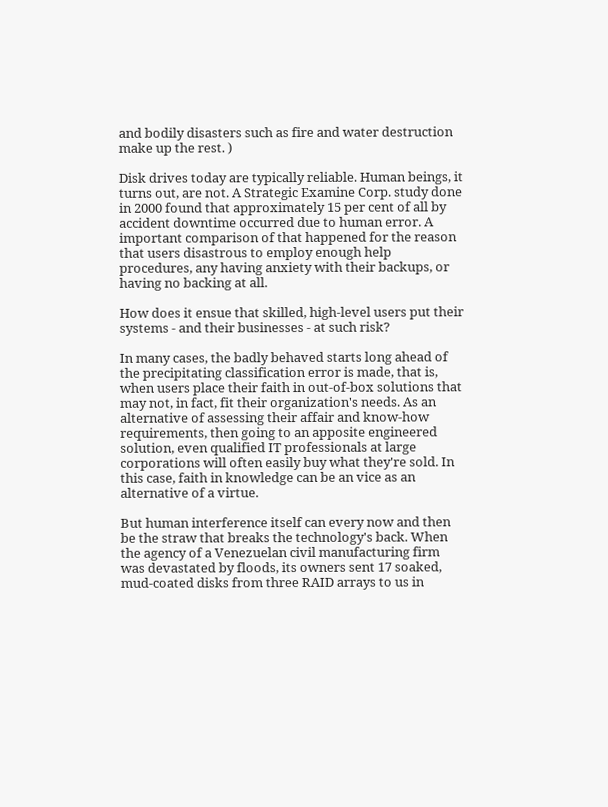and bodily disasters such as fire and water destruction make up the rest. )

Disk drives today are typically reliable. Human beings, it turns out, are not. A Strategic Examine Corp. study done in 2000 found that approximately 15 per cent of all by accident downtime occurred due to human error. A important comparison of that happened for the reason that users disastrous to employ enough help procedures, any having anxiety with their backups, or having no backing at all.

How does it ensue that skilled, high-level users put their systems - and their businesses - at such risk?

In many cases, the badly behaved starts long ahead of the precipitating classification error is made, that is, when users place their faith in out-of-box solutions that may not, in fact, fit their organization's needs. As an alternative of assessing their affair and know-how requirements, then going to an apposite engineered solution, even qualified IT professionals at large corporations will often easily buy what they're sold. In this case, faith in knowledge can be an vice as an alternative of a virtue.

But human interference itself can every now and then be the straw that breaks the technology's back. When the agency of a Venezuelan civil manufacturing firm was devastated by floods, its owners sent 17 soaked, mud-coated disks from three RAID arrays to us in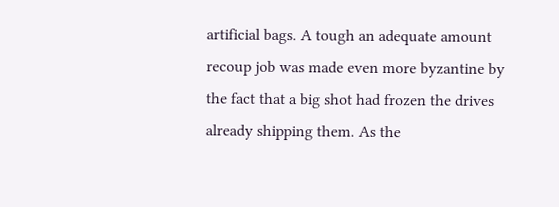artificial bags. A tough an adequate amount recoup job was made even more byzantine by the fact that a big shot had frozen the drives already shipping them. As the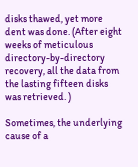disks thawed, yet more dent was done. (After eight weeks of meticulous directory-by-directory recovery, all the data from the lasting fifteen disks was retrieved. )

Sometimes, the underlying cause of a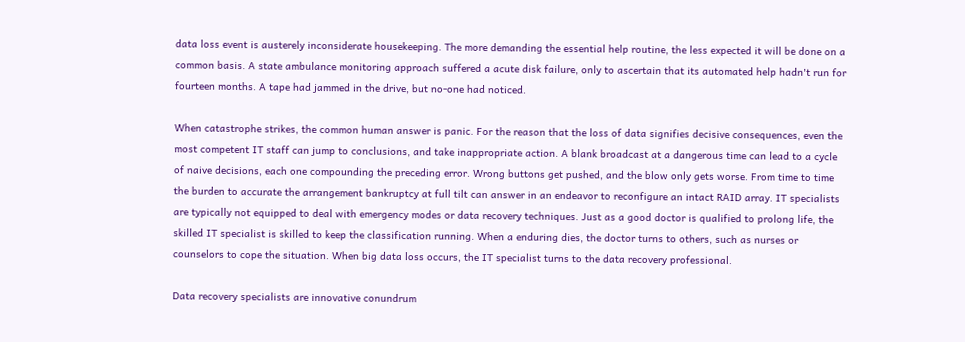data loss event is austerely inconsiderate housekeeping. The more demanding the essential help routine, the less expected it will be done on a common basis. A state ambulance monitoring approach suffered a acute disk failure, only to ascertain that its automated help hadn't run for fourteen months. A tape had jammed in the drive, but no-one had noticed.

When catastrophe strikes, the common human answer is panic. For the reason that the loss of data signifies decisive consequences, even the most competent IT staff can jump to conclusions, and take inappropriate action. A blank broadcast at a dangerous time can lead to a cycle of naive decisions, each one compounding the preceding error. Wrong buttons get pushed, and the blow only gets worse. From time to time the burden to accurate the arrangement bankruptcy at full tilt can answer in an endeavor to reconfigure an intact RAID array. IT specialists are typically not equipped to deal with emergency modes or data recovery techniques. Just as a good doctor is qualified to prolong life, the skilled IT specialist is skilled to keep the classification running. When a enduring dies, the doctor turns to others, such as nurses or counselors to cope the situation. When big data loss occurs, the IT specialist turns to the data recovery professional.

Data recovery specialists are innovative conundrum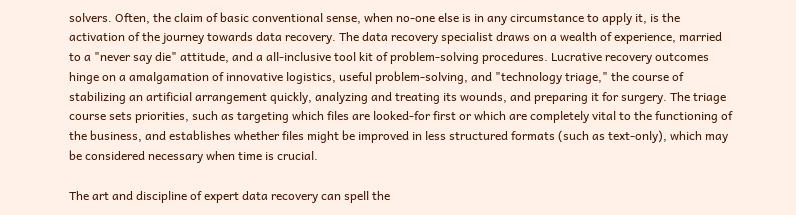solvers. Often, the claim of basic conventional sense, when no-one else is in any circumstance to apply it, is the activation of the journey towards data recovery. The data recovery specialist draws on a wealth of experience, married to a "never say die" attitude, and a all-inclusive tool kit of problem-solving procedures. Lucrative recovery outcomes hinge on a amalgamation of innovative logistics, useful problem-solving, and "technology triage," the course of stabilizing an artificial arrangement quickly, analyzing and treating its wounds, and preparing it for surgery. The triage course sets priorities, such as targeting which files are looked-for first or which are completely vital to the functioning of the business, and establishes whether files might be improved in less structured formats (such as text-only), which may be considered necessary when time is crucial.

The art and discipline of expert data recovery can spell the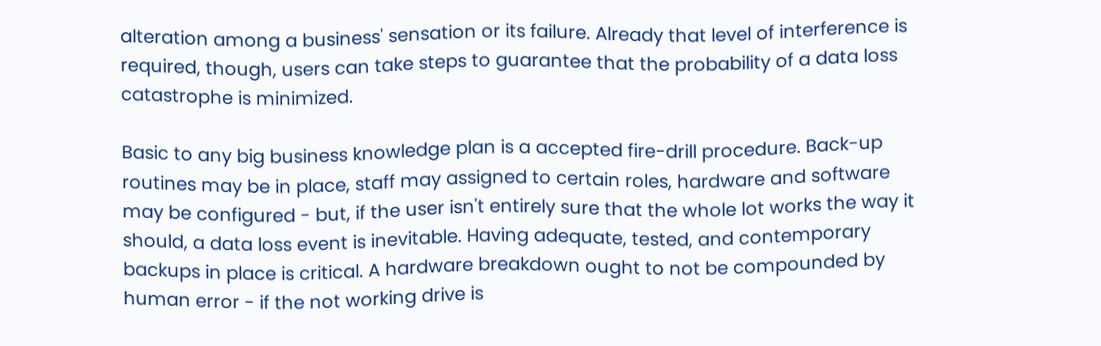alteration among a business' sensation or its failure. Already that level of interference is required, though, users can take steps to guarantee that the probability of a data loss catastrophe is minimized.

Basic to any big business knowledge plan is a accepted fire-drill procedure. Back-up routines may be in place, staff may assigned to certain roles, hardware and software may be configured - but, if the user isn't entirely sure that the whole lot works the way it should, a data loss event is inevitable. Having adequate, tested, and contemporary backups in place is critical. A hardware breakdown ought to not be compounded by human error - if the not working drive is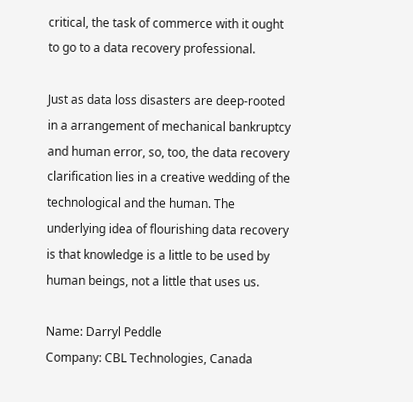critical, the task of commerce with it ought to go to a data recovery professional.

Just as data loss disasters are deep-rooted in a arrangement of mechanical bankruptcy and human error, so, too, the data recovery clarification lies in a creative wedding of the technological and the human. The underlying idea of flourishing data recovery is that knowledge is a little to be used by human beings, not a little that uses us.

Name: Darryl Peddle
Company: CBL Technologies, Canada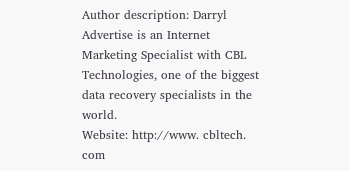Author description: Darryl Advertise is an Internet Marketing Specialist with CBL Technologies, one of the biggest data recovery specialists in the world.
Website: http://www. cbltech. com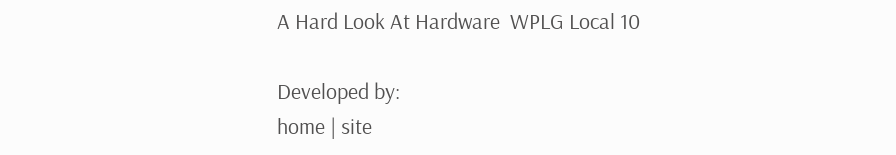A Hard Look At Hardware  WPLG Local 10

Developed by:
home | site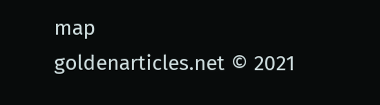map
goldenarticles.net © 2021